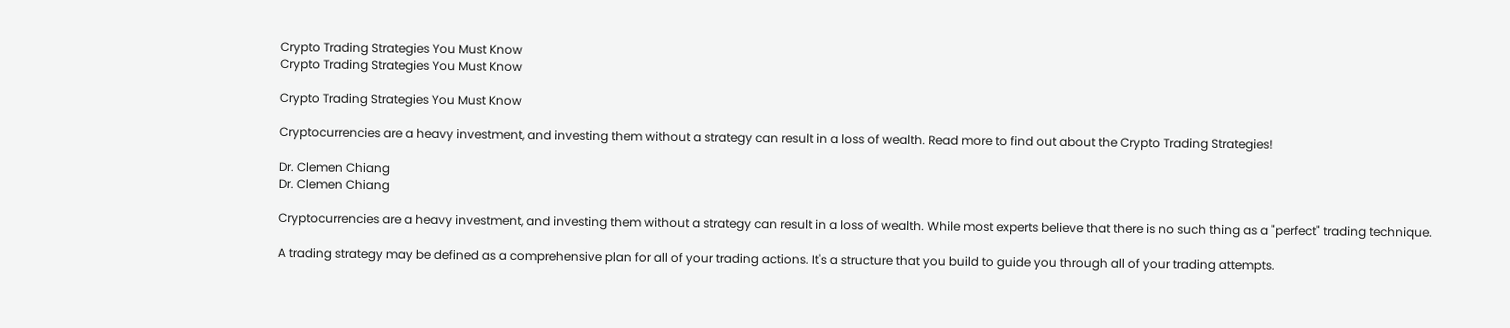Crypto Trading Strategies You Must Know
Crypto Trading Strategies You Must Know

Crypto Trading Strategies You Must Know

Cryptocurrencies are a heavy investment, and investing them without a strategy can result in a loss of wealth. Read more to find out about the Crypto Trading Strategies!

Dr. Clemen Chiang
Dr. Clemen Chiang

Cryptocurrencies are a heavy investment, and investing them without a strategy can result in a loss of wealth. While most experts believe that there is no such thing as a "perfect" trading technique.

A trading strategy may be defined as a comprehensive plan for all of your trading actions. It's a structure that you build to guide you through all of your trading attempts.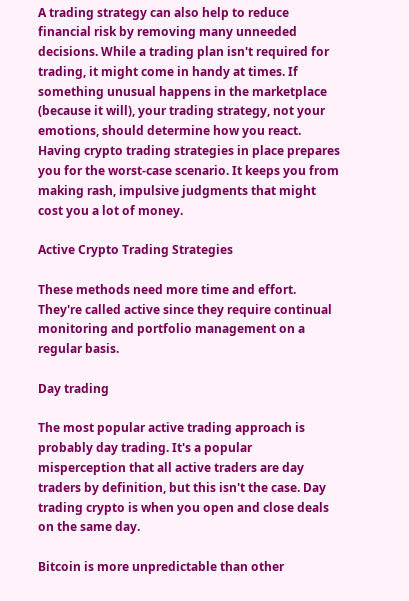A trading strategy can also help to reduce financial risk by removing many unneeded decisions. While a trading plan isn't required for trading, it might come in handy at times. If something unusual happens in the marketplace (because it will), your trading strategy, not your emotions, should determine how you react. Having crypto trading strategies in place prepares you for the worst-case scenario. It keeps you from making rash, impulsive judgments that might cost you a lot of money.

Active Crypto Trading Strategies

These methods need more time and effort. They're called active since they require continual monitoring and portfolio management on a regular basis.

Day trading

The most popular active trading approach is probably day trading. It's a popular misperception that all active traders are day traders by definition, but this isn't the case. Day trading crypto is when you open and close deals on the same day.

Bitcoin is more unpredictable than other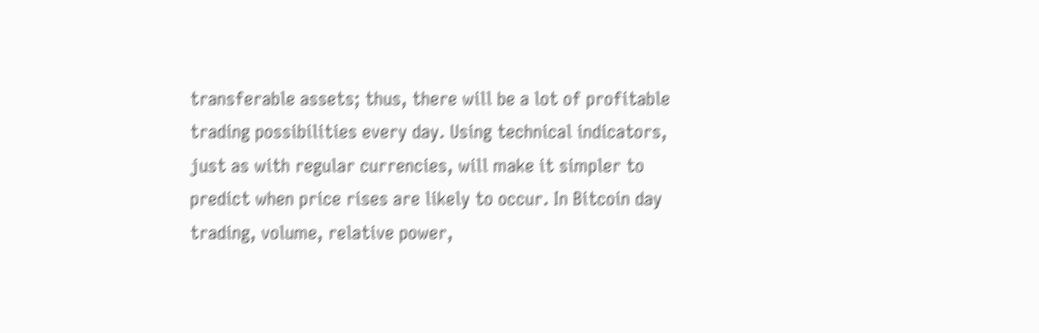transferable assets; thus, there will be a lot of profitable trading possibilities every day. Using technical indicators, just as with regular currencies, will make it simpler to predict when price rises are likely to occur. In Bitcoin day trading, volume, relative power,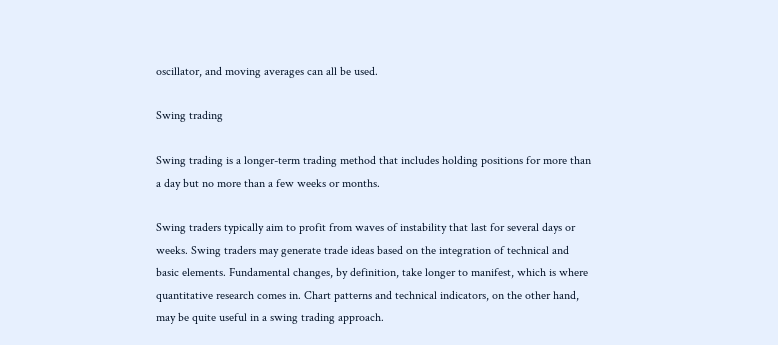oscillator, and moving averages can all be used.

Swing trading

Swing trading is a longer-term trading method that includes holding positions for more than a day but no more than a few weeks or months.

Swing traders typically aim to profit from waves of instability that last for several days or weeks. Swing traders may generate trade ideas based on the integration of technical and basic elements. Fundamental changes, by definition, take longer to manifest, which is where quantitative research comes in. Chart patterns and technical indicators, on the other hand, may be quite useful in a swing trading approach.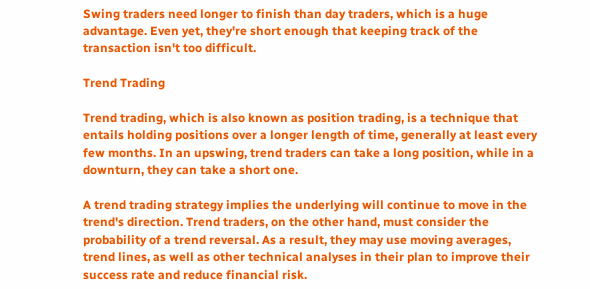Swing traders need longer to finish than day traders, which is a huge advantage. Even yet, they're short enough that keeping track of the transaction isn't too difficult.

Trend Trading

Trend trading, which is also known as position trading, is a technique that entails holding positions over a longer length of time, generally at least every few months. In an upswing, trend traders can take a long position, while in a downturn, they can take a short one.

A trend trading strategy implies the underlying will continue to move in the trend's direction. Trend traders, on the other hand, must consider the probability of a trend reversal. As a result, they may use moving averages, trend lines, as well as other technical analyses in their plan to improve their success rate and reduce financial risk.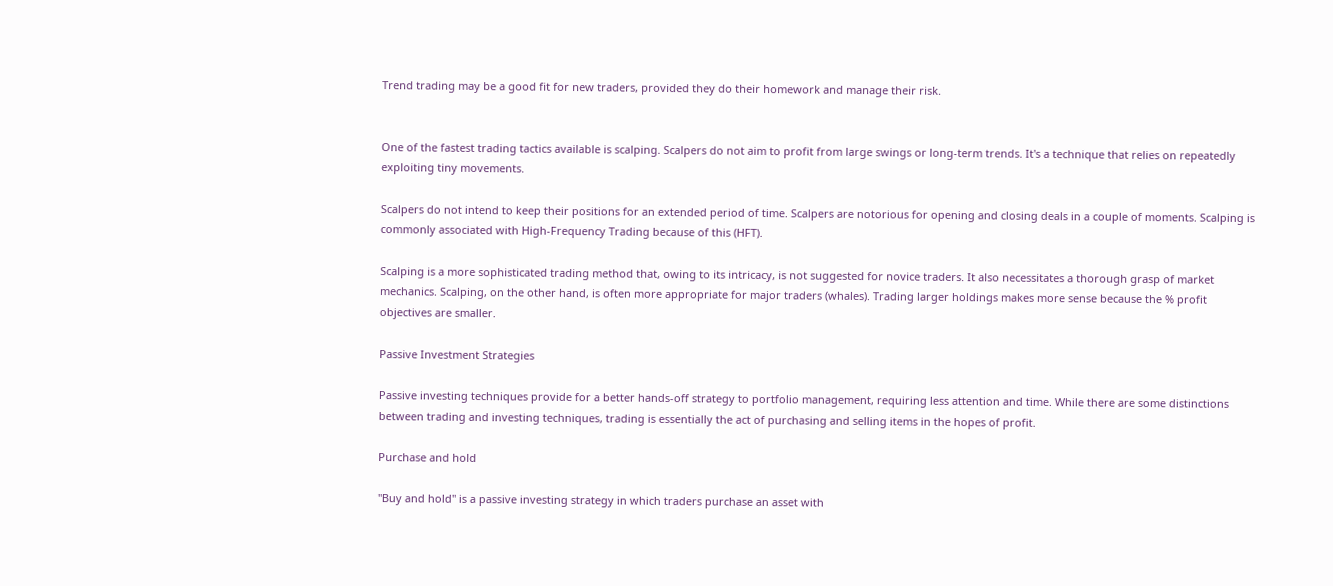Trend trading may be a good fit for new traders, provided they do their homework and manage their risk.


One of the fastest trading tactics available is scalping. Scalpers do not aim to profit from large swings or long-term trends. It's a technique that relies on repeatedly exploiting tiny movements.

Scalpers do not intend to keep their positions for an extended period of time. Scalpers are notorious for opening and closing deals in a couple of moments. Scalping is commonly associated with High-Frequency Trading because of this (HFT).

Scalping is a more sophisticated trading method that, owing to its intricacy, is not suggested for novice traders. It also necessitates a thorough grasp of market mechanics. Scalping, on the other hand, is often more appropriate for major traders (whales). Trading larger holdings makes more sense because the % profit objectives are smaller.

Passive Investment Strategies

Passive investing techniques provide for a better hands-off strategy to portfolio management, requiring less attention and time. While there are some distinctions between trading and investing techniques, trading is essentially the act of purchasing and selling items in the hopes of profit.

Purchase and hold

"Buy and hold" is a passive investing strategy in which traders purchase an asset with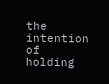the intention of holding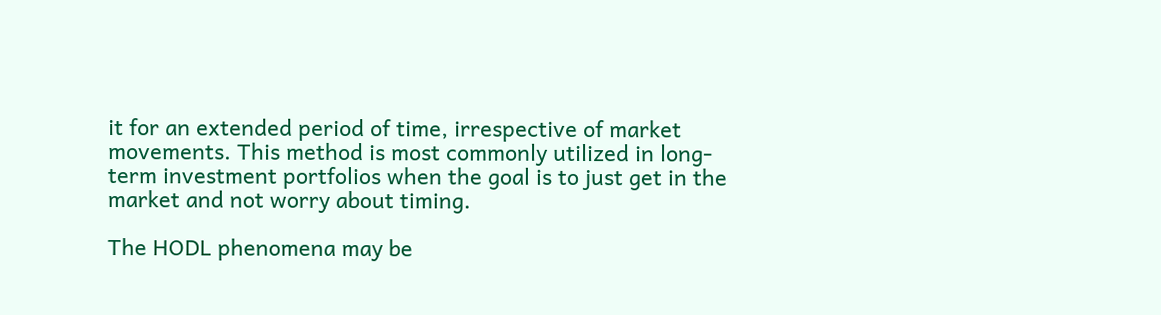it for an extended period of time, irrespective of market movements. This method is most commonly utilized in long-term investment portfolios when the goal is to just get in the market and not worry about timing.

The HODL phenomena may be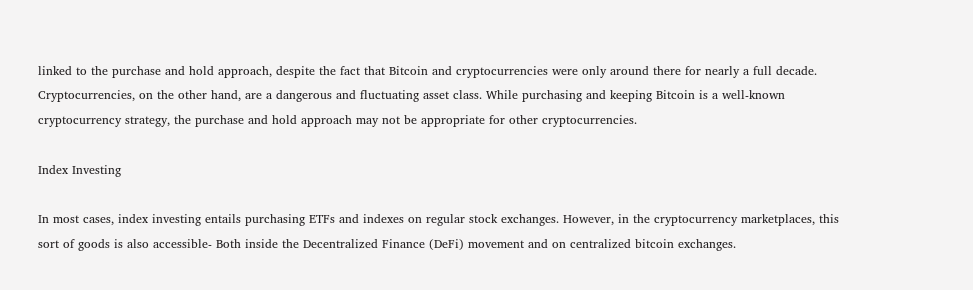linked to the purchase and hold approach, despite the fact that Bitcoin and cryptocurrencies were only around there for nearly a full decade. Cryptocurrencies, on the other hand, are a dangerous and fluctuating asset class. While purchasing and keeping Bitcoin is a well-known cryptocurrency strategy, the purchase and hold approach may not be appropriate for other cryptocurrencies.

Index Investing

In most cases, index investing entails purchasing ETFs and indexes on regular stock exchanges. However, in the cryptocurrency marketplaces, this sort of goods is also accessible- Both inside the Decentralized Finance (DeFi) movement and on centralized bitcoin exchanges.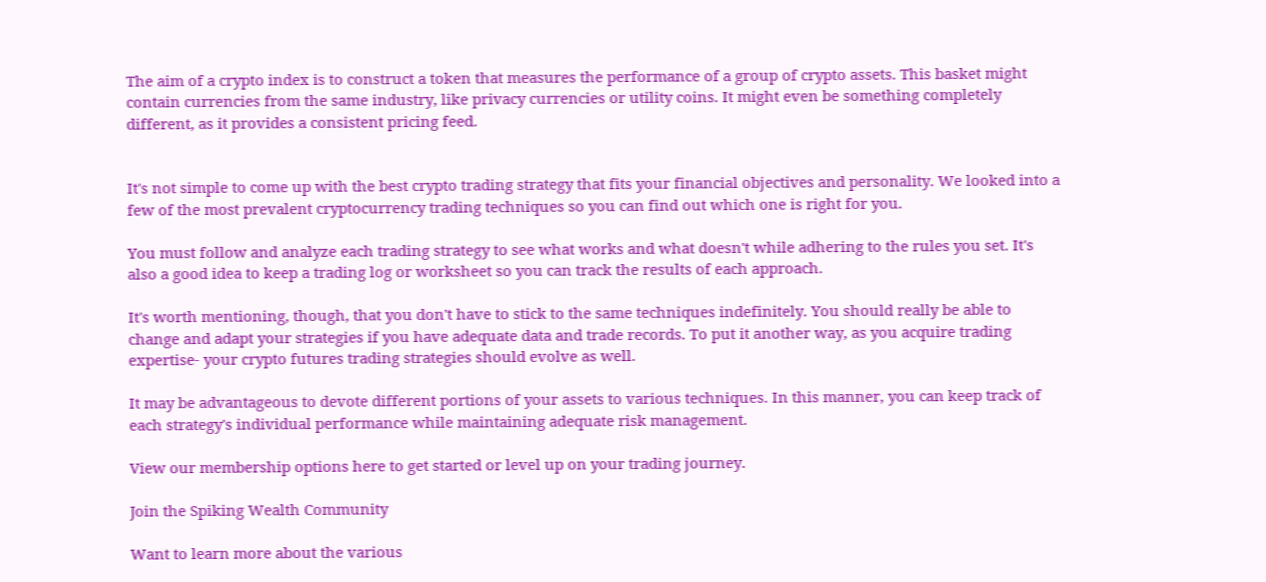The aim of a crypto index is to construct a token that measures the performance of a group of crypto assets. This basket might contain currencies from the same industry, like privacy currencies or utility coins. It might even be something completely different, as it provides a consistent pricing feed.


It's not simple to come up with the best crypto trading strategy that fits your financial objectives and personality. We looked into a few of the most prevalent cryptocurrency trading techniques so you can find out which one is right for you.

You must follow and analyze each trading strategy to see what works and what doesn't while adhering to the rules you set. It's also a good idea to keep a trading log or worksheet so you can track the results of each approach.

It's worth mentioning, though, that you don't have to stick to the same techniques indefinitely. You should really be able to change and adapt your strategies if you have adequate data and trade records. To put it another way, as you acquire trading expertise- your crypto futures trading strategies should evolve as well.

It may be advantageous to devote different portions of your assets to various techniques. In this manner, you can keep track of each strategy's individual performance while maintaining adequate risk management.

View our membership options here to get started or level up on your trading journey.

Join the Spiking Wealth Community

Want to learn more about the various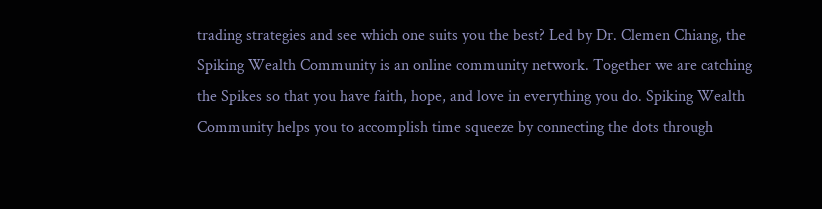trading strategies and see which one suits you the best? Led by Dr. Clemen Chiang, the Spiking Wealth Community is an online community network. Together we are catching the Spikes so that you have faith, hope, and love in everything you do. Spiking Wealth Community helps you to accomplish time squeeze by connecting the dots through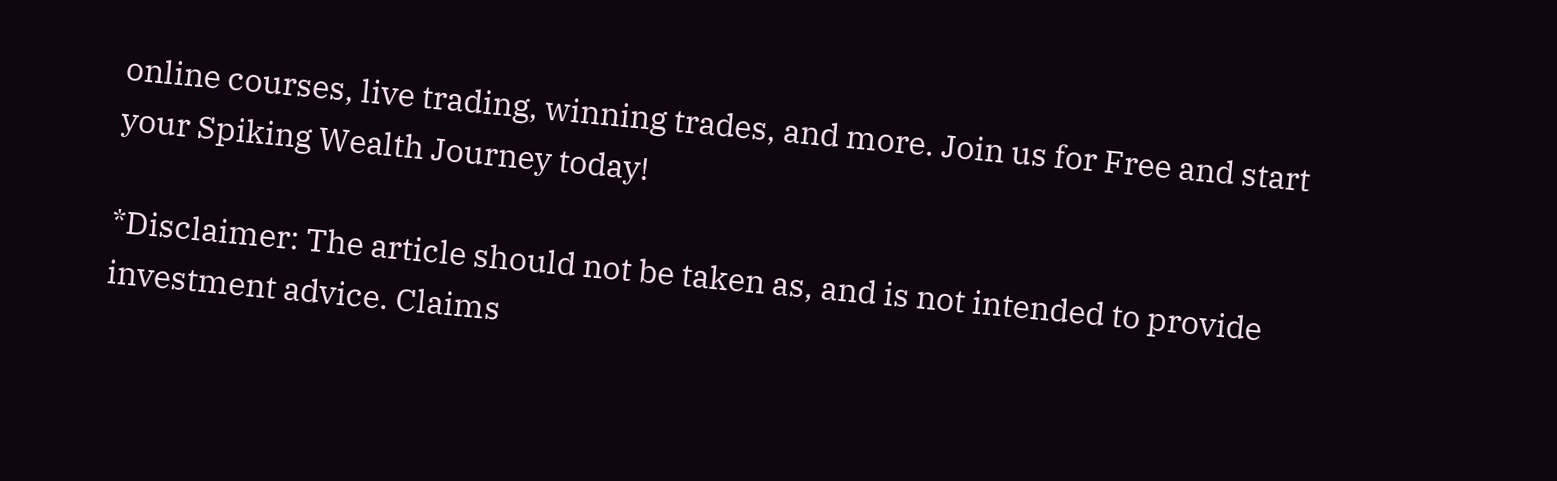online courses, live trading, winning trades, and more. Join us for Free and start your Spiking Wealth Journey today!

*Disclaimer: The article should not be taken as, and is not intended to provide investment advice. Claims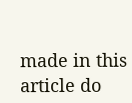made in this article do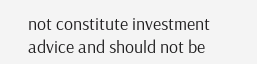not constitute investment advice and should not be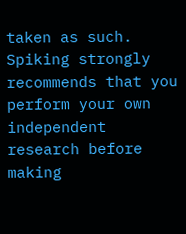taken as such. Spiking strongly recommends that you perform your own independent research before making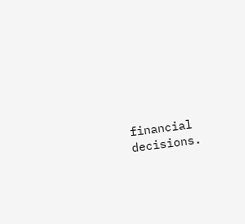financial decisions.